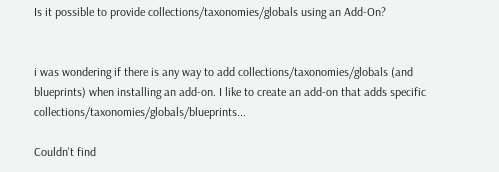Is it possible to provide collections/taxonomies/globals using an Add-On?


i was wondering if there is any way to add collections/taxonomies/globals (and blueprints) when installing an add-on. I like to create an add-on that adds specific collections/taxonomies/globals/blueprints...

Couldn't find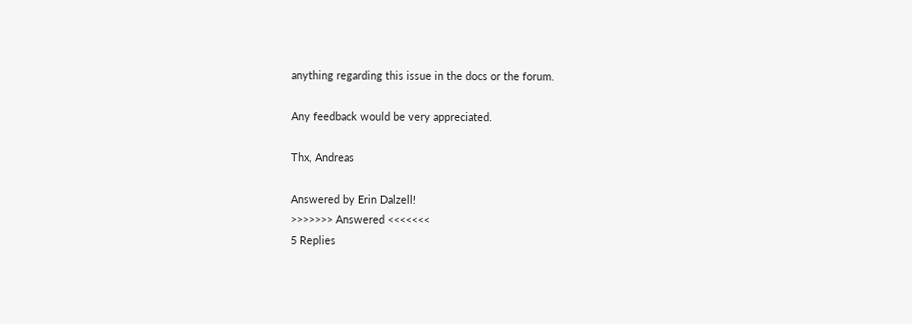anything regarding this issue in the docs or the forum.

Any feedback would be very appreciated.

Thx, Andreas

Answered by Erin Dalzell!
>>>>>>> Answered <<<<<<<
5 Replies